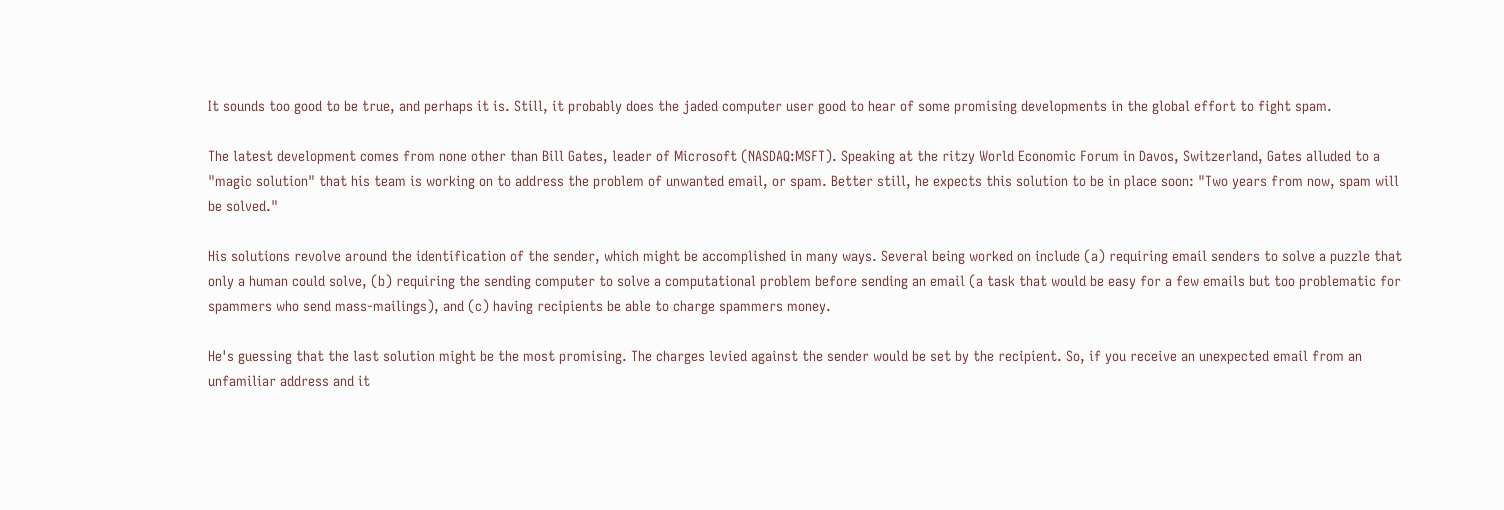It sounds too good to be true, and perhaps it is. Still, it probably does the jaded computer user good to hear of some promising developments in the global effort to fight spam.

The latest development comes from none other than Bill Gates, leader of Microsoft (NASDAQ:MSFT). Speaking at the ritzy World Economic Forum in Davos, Switzerland, Gates alluded to a "magic solution" that his team is working on to address the problem of unwanted email, or spam. Better still, he expects this solution to be in place soon: "Two years from now, spam will be solved."

His solutions revolve around the identification of the sender, which might be accomplished in many ways. Several being worked on include (a) requiring email senders to solve a puzzle that only a human could solve, (b) requiring the sending computer to solve a computational problem before sending an email (a task that would be easy for a few emails but too problematic for spammers who send mass-mailings), and (c) having recipients be able to charge spammers money.

He's guessing that the last solution might be the most promising. The charges levied against the sender would be set by the recipient. So, if you receive an unexpected email from an unfamiliar address and it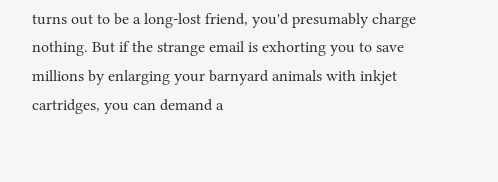turns out to be a long-lost friend, you'd presumably charge nothing. But if the strange email is exhorting you to save millions by enlarging your barnyard animals with inkjet cartridges, you can demand a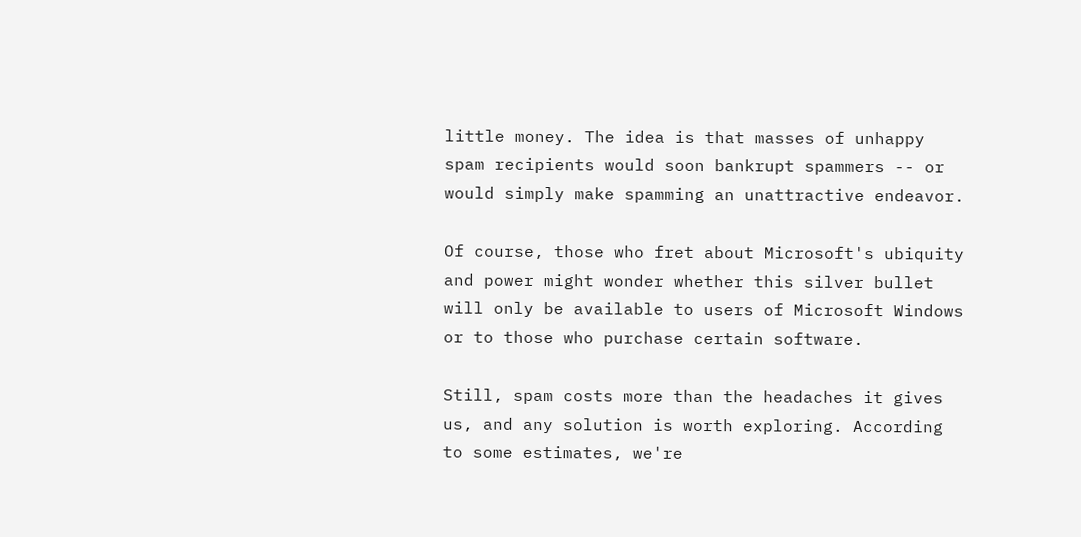little money. The idea is that masses of unhappy spam recipients would soon bankrupt spammers -- or would simply make spamming an unattractive endeavor.

Of course, those who fret about Microsoft's ubiquity and power might wonder whether this silver bullet will only be available to users of Microsoft Windows or to those who purchase certain software.

Still, spam costs more than the headaches it gives us, and any solution is worth exploring. According to some estimates, we're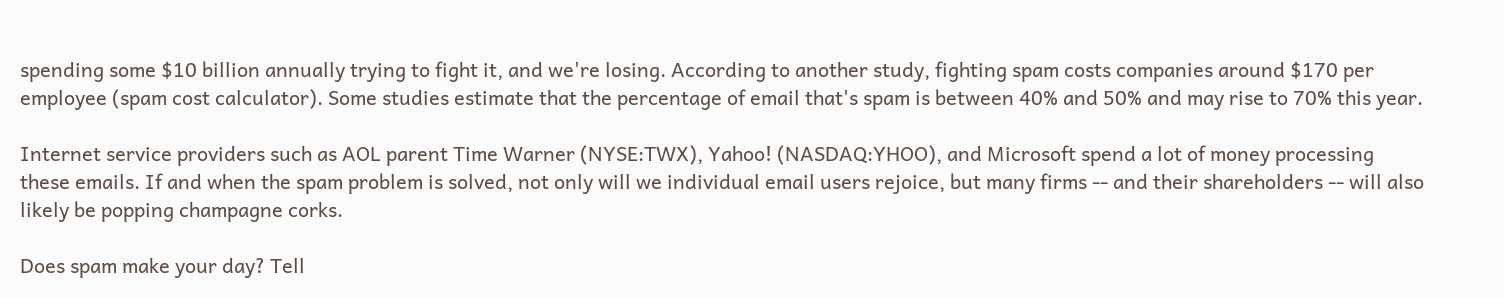spending some $10 billion annually trying to fight it, and we're losing. According to another study, fighting spam costs companies around $170 per employee (spam cost calculator). Some studies estimate that the percentage of email that's spam is between 40% and 50% and may rise to 70% this year.

Internet service providers such as AOL parent Time Warner (NYSE:TWX), Yahoo! (NASDAQ:YHOO), and Microsoft spend a lot of money processing these emails. If and when the spam problem is solved, not only will we individual email users rejoice, but many firms -- and their shareholders -- will also likely be popping champagne corks.

Does spam make your day? Tell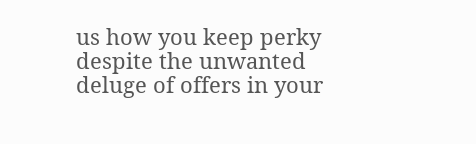us how you keep perky despite the unwanted deluge of offers in your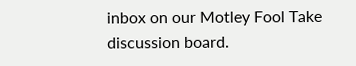inbox on our Motley Fool Take discussion board.